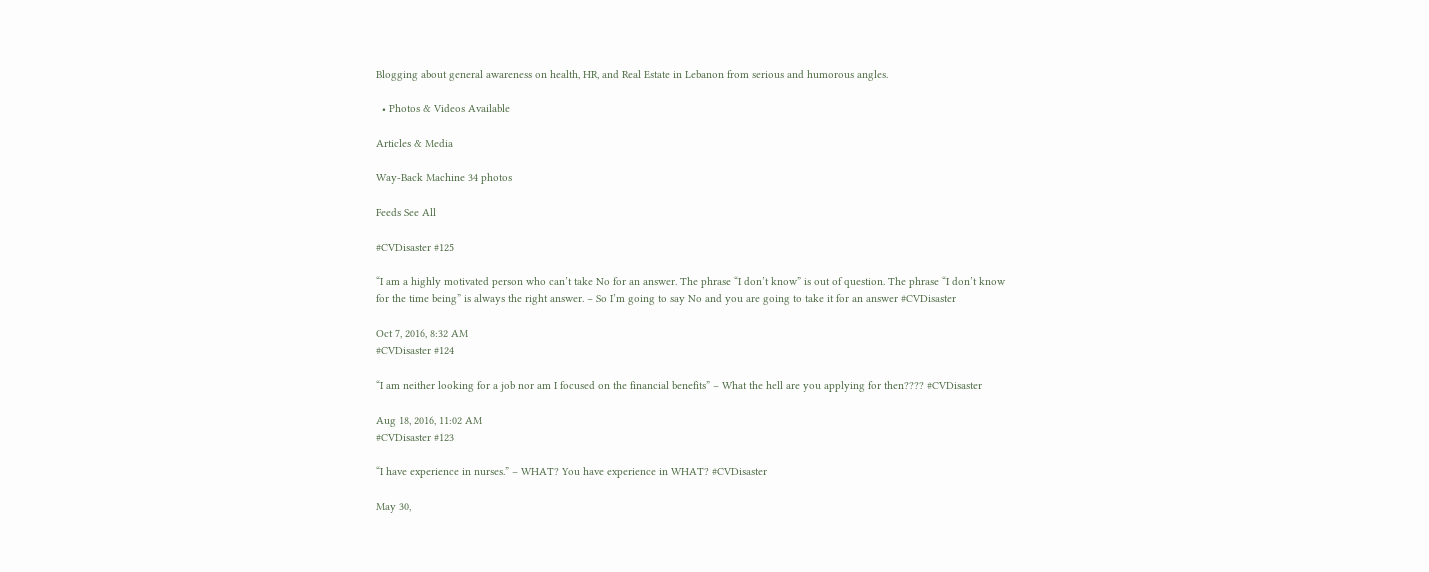Blogging about general awareness on health, HR, and Real Estate in Lebanon from serious and humorous angles.

  • Photos & Videos Available

Articles & Media

Way-Back Machine 34 photos

Feeds See All

#CVDisaster #125

“I am a highly motivated person who can’t take No for an answer. The phrase “I don’t know” is out of question. The phrase “I don’t know for the time being” is always the right answer. – So I’m going to say No and you are going to take it for an answer #CVDisaster

Oct 7, 2016, 8:32 AM
#CVDisaster #124

“I am neither looking for a job nor am I focused on the financial benefits” – What the hell are you applying for then???? #CVDisaster

Aug 18, 2016, 11:02 AM
#CVDisaster #123

“I have experience in nurses.” – WHAT? You have experience in WHAT? #CVDisaster

May 30,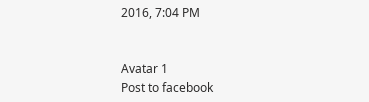2016, 7:04 PM


Avatar 1
Post to facebook